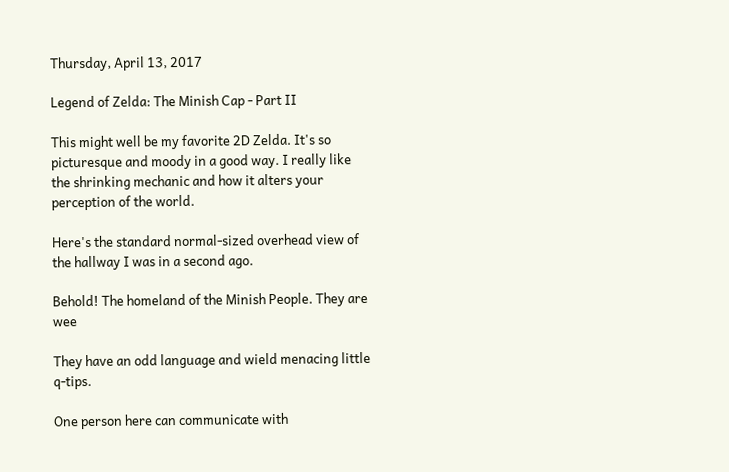Thursday, April 13, 2017

Legend of Zelda: The Minish Cap - Part II

This might well be my favorite 2D Zelda. It's so picturesque and moody in a good way. I really like the shrinking mechanic and how it alters your perception of the world.

Here's the standard normal-sized overhead view of the hallway I was in a second ago.

Behold! The homeland of the Minish People. They are wee

They have an odd language and wield menacing little q-tips.

One person here can communicate with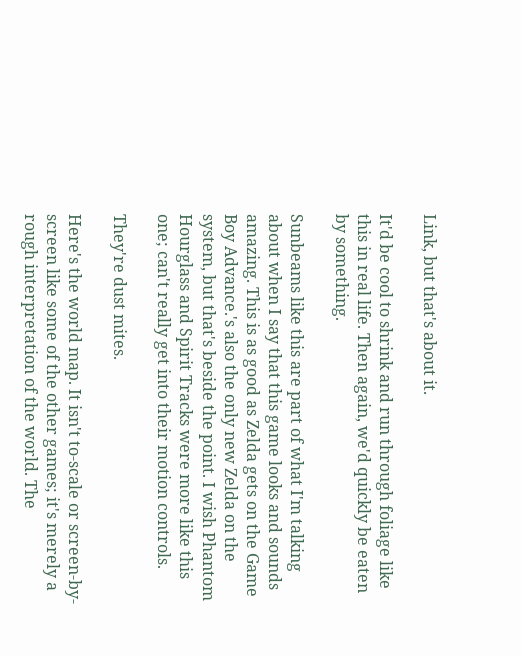Link, but that's about it.

It'd be cool to shrink and run through foliage like this in real life. Then again, we'd quickly be eaten by something.

Sunbeams like this are part of what I'm talking about when I say that this game looks and sounds amazing. This is as good as Zelda gets on the Game Boy Advance.'s also the only new Zelda on the system, but that's beside the point. I wish Phantom Hourglass and Spirit Tracks were more like this one; can't really get into their motion controls.

They're dust mites.

Here's the world map. It isn't to-scale or screen-by-screen like some of the other games; it's merely a rough interpretation of the world. The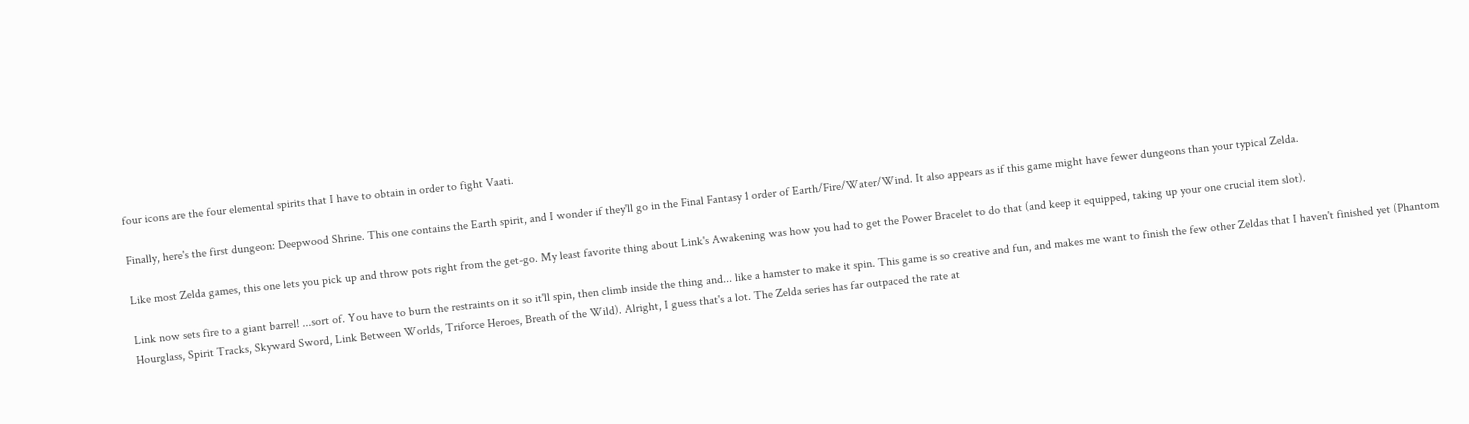four icons are the four elemental spirits that I have to obtain in order to fight Vaati.

Finally, here's the first dungeon: Deepwood Shrine. This one contains the Earth spirit, and I wonder if they'll go in the Final Fantasy 1 order of Earth/Fire/Water/Wind. It also appears as if this game might have fewer dungeons than your typical Zelda.

Like most Zelda games, this one lets you pick up and throw pots right from the get-go. My least favorite thing about Link's Awakening was how you had to get the Power Bracelet to do that (and keep it equipped, taking up your one crucial item slot).

Link now sets fire to a giant barrel! ...sort of. You have to burn the restraints on it so it'll spin, then climb inside the thing and... like a hamster to make it spin. This game is so creative and fun, and makes me want to finish the few other Zeldas that I haven't finished yet (Phantom Hourglass, Spirit Tracks, Skyward Sword, Link Between Worlds, Triforce Heroes, Breath of the Wild). Alright, I guess that's a lot. The Zelda series has far outpaced the rate at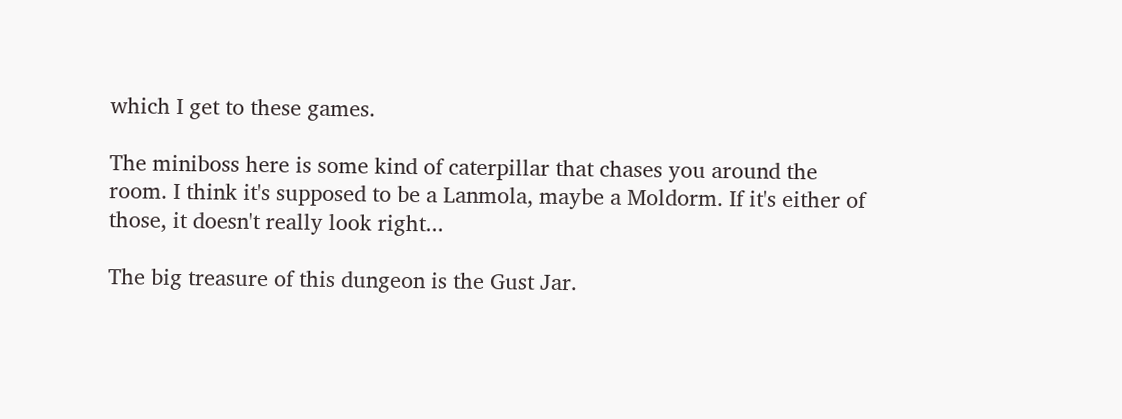which I get to these games.

The miniboss here is some kind of caterpillar that chases you around the room. I think it's supposed to be a Lanmola, maybe a Moldorm. If it's either of those, it doesn't really look right...

The big treasure of this dungeon is the Gust Jar.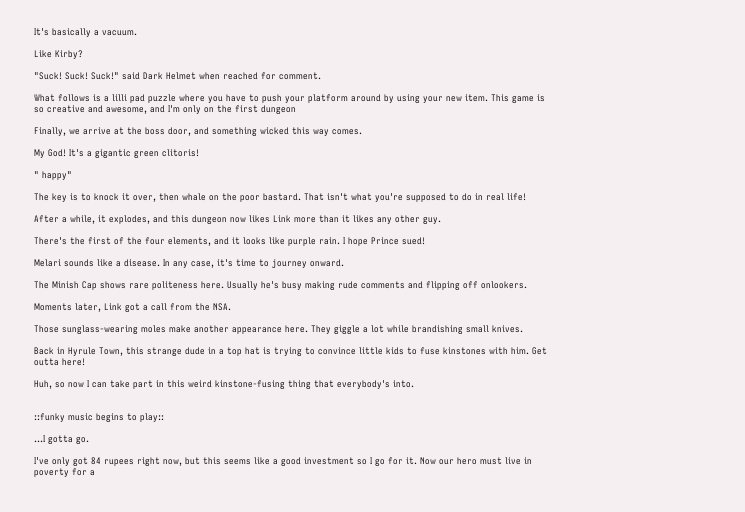It's basically a vacuum.

Like Kirby?

"Suck! Suck! Suck!" said Dark Helmet when reached for comment.

What follows is a lilli pad puzzle where you have to push your platform around by using your new item. This game is so creative and awesome, and I'm only on the first dungeon

Finally, we arrive at the boss door, and something wicked this way comes.

My God! It's a gigantic green clitoris!

" happy"

The key is to knock it over, then whale on the poor bastard. That isn't what you're supposed to do in real life!

After a while, it explodes, and this dungeon now likes Link more than it likes any other guy.

There's the first of the four elements, and it looks like purple rain. I hope Prince sued!

Melari sounds like a disease. In any case, it's time to journey onward.

The Minish Cap shows rare politeness here. Usually he's busy making rude comments and flipping off onlookers.

Moments later, Link got a call from the NSA.

Those sunglass-wearing moles make another appearance here. They giggle a lot while brandishing small knives.

Back in Hyrule Town, this strange dude in a top hat is trying to convince little kids to fuse kinstones with him. Get outta here!

Huh, so now I can take part in this weird kinstone-fusing thing that everybody's into.


::funky music begins to play::

...I gotta go.

I've only got 84 rupees right now, but this seems like a good investment so I go for it. Now our hero must live in poverty for a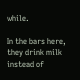while.

In the bars here, they drink milk instead of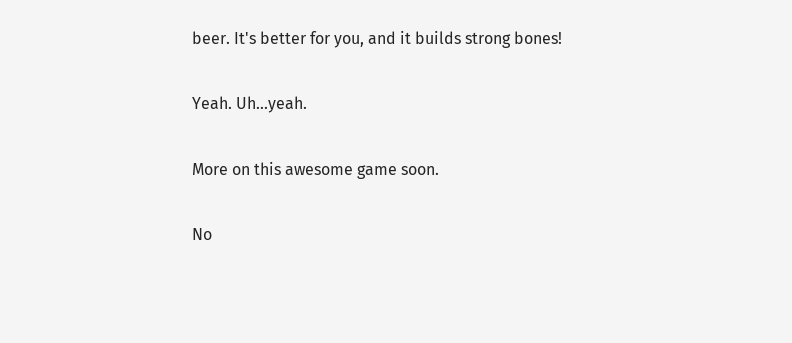beer. It's better for you, and it builds strong bones!

Yeah. Uh...yeah.

More on this awesome game soon.

No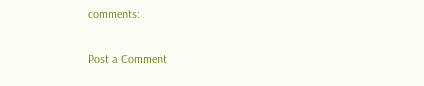comments:

Post a Comment